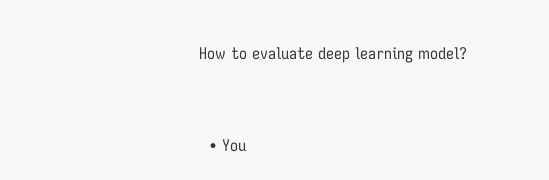How to evaluate deep learning model?


  • You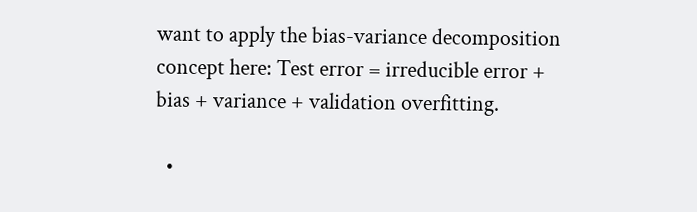want to apply the bias-variance decomposition concept here: Test error = irreducible error + bias + variance + validation overfitting.

  •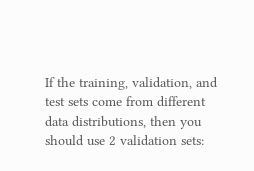If the training, validation, and test sets come from different data distributions, then you should use 2 validation sets: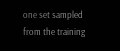one set sampled from the training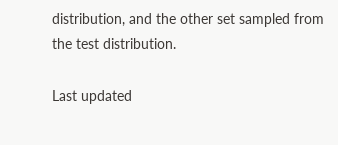distribution, and the other set sampled from the test distribution.

Last updated